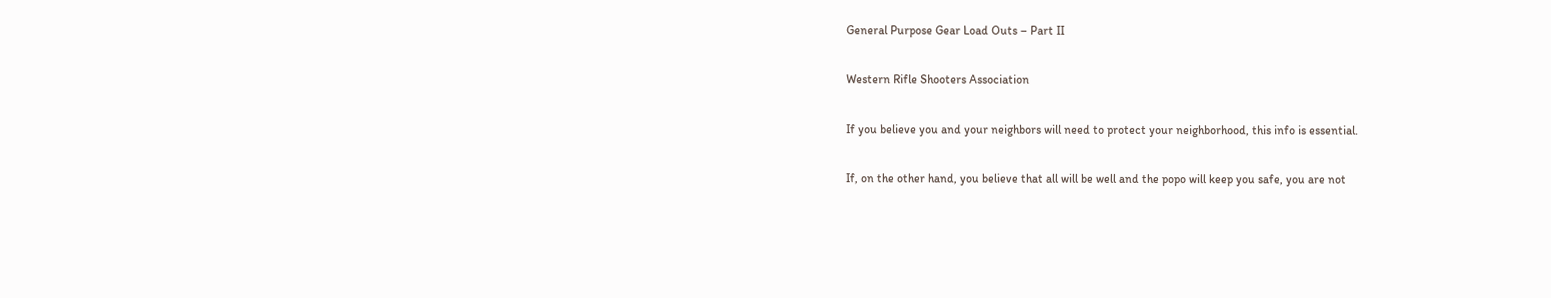General Purpose Gear Load Outs – Part II

Western Rifle Shooters Association

If you believe you and your neighbors will need to protect your neighborhood, this info is essential.

If, on the other hand, you believe that all will be well and the popo will keep you safe, you are not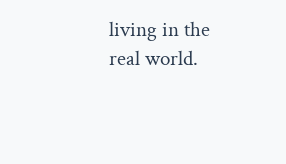living in the real world.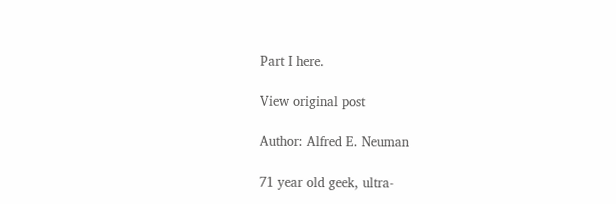Part I here.

View original post

Author: Alfred E. Neuman

71 year old geek, ultra-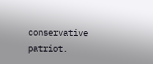conservative patriot.